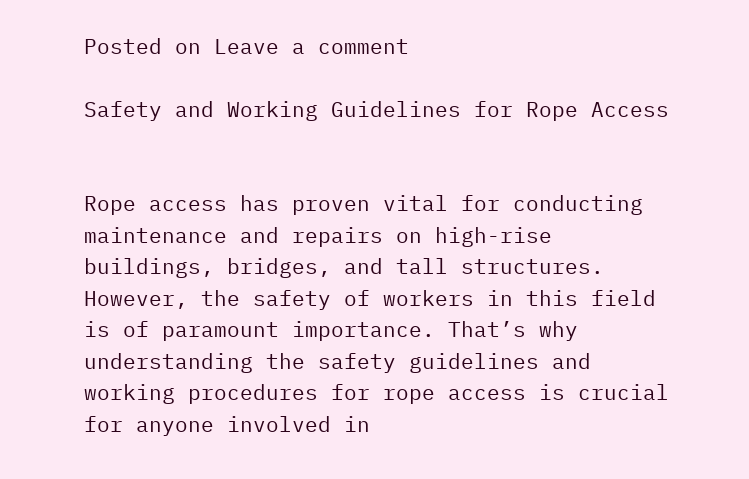Posted on Leave a comment

Safety and Working Guidelines for Rope Access


Rope access has proven vital for conducting maintenance and repairs on high-rise buildings, bridges, and tall structures. However, the safety of workers in this field is of paramount importance. That’s why understanding the safety guidelines and working procedures for rope access is crucial for anyone involved in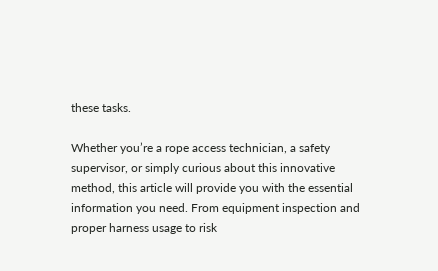these tasks.

Whether you’re a rope access technician, a safety supervisor, or simply curious about this innovative method, this article will provide you with the essential information you need. From equipment inspection and proper harness usage to risk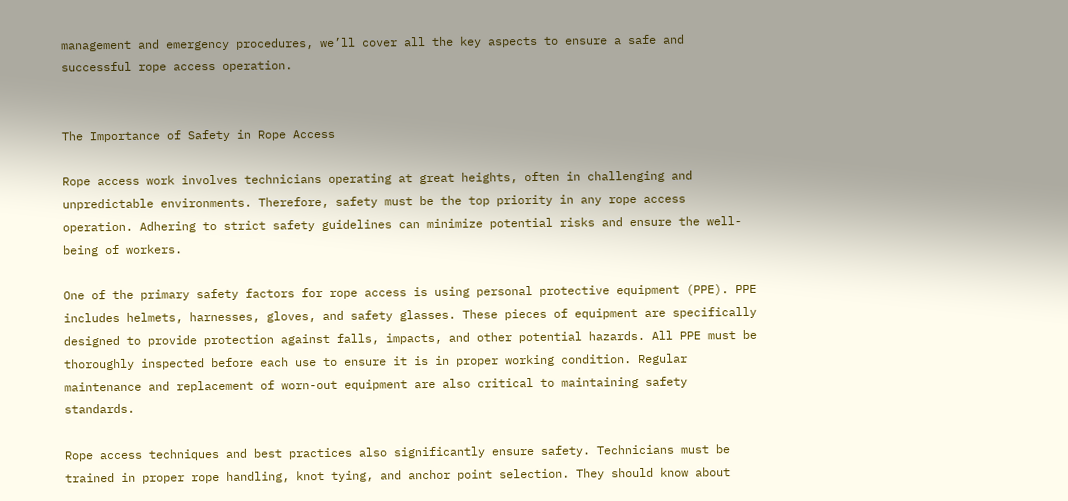management and emergency procedures, we’ll cover all the key aspects to ensure a safe and successful rope access operation.


The Importance of Safety in Rope Access

Rope access work involves technicians operating at great heights, often in challenging and unpredictable environments. Therefore, safety must be the top priority in any rope access operation. Adhering to strict safety guidelines can minimize potential risks and ensure the well-being of workers.

One of the primary safety factors for rope access is using personal protective equipment (PPE). PPE includes helmets, harnesses, gloves, and safety glasses. These pieces of equipment are specifically designed to provide protection against falls, impacts, and other potential hazards. All PPE must be thoroughly inspected before each use to ensure it is in proper working condition. Regular maintenance and replacement of worn-out equipment are also critical to maintaining safety standards.

Rope access techniques and best practices also significantly ensure safety. Technicians must be trained in proper rope handling, knot tying, and anchor point selection. They should know about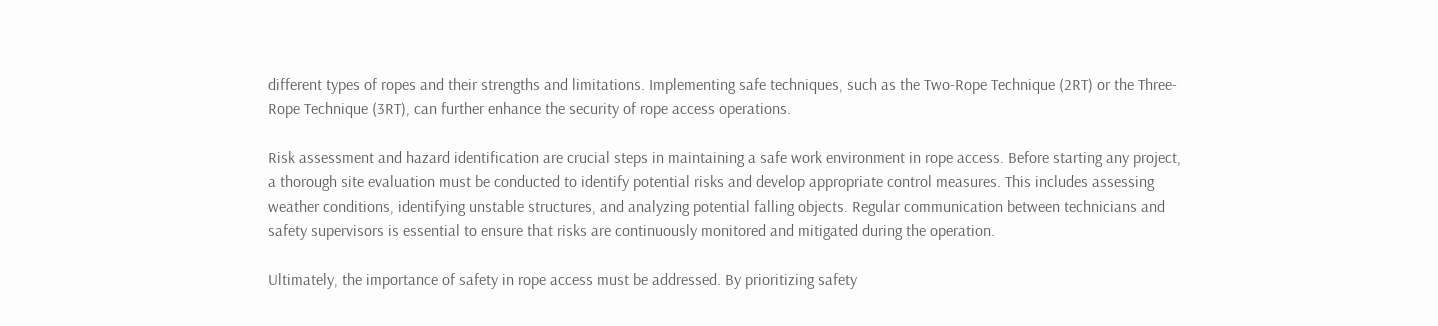different types of ropes and their strengths and limitations. Implementing safe techniques, such as the Two-Rope Technique (2RT) or the Three-Rope Technique (3RT), can further enhance the security of rope access operations.

Risk assessment and hazard identification are crucial steps in maintaining a safe work environment in rope access. Before starting any project, a thorough site evaluation must be conducted to identify potential risks and develop appropriate control measures. This includes assessing weather conditions, identifying unstable structures, and analyzing potential falling objects. Regular communication between technicians and safety supervisors is essential to ensure that risks are continuously monitored and mitigated during the operation.

Ultimately, the importance of safety in rope access must be addressed. By prioritizing safety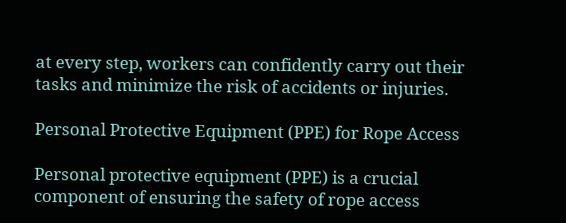at every step, workers can confidently carry out their tasks and minimize the risk of accidents or injuries.

Personal Protective Equipment (PPE) for Rope Access

Personal protective equipment (PPE) is a crucial component of ensuring the safety of rope access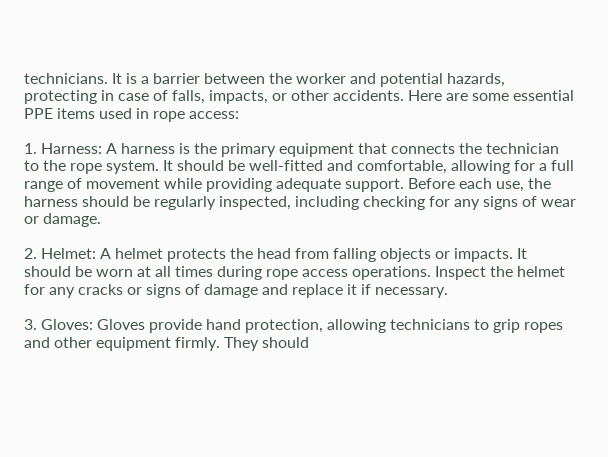technicians. It is a barrier between the worker and potential hazards, protecting in case of falls, impacts, or other accidents. Here are some essential PPE items used in rope access:

1. Harness: A harness is the primary equipment that connects the technician to the rope system. It should be well-fitted and comfortable, allowing for a full range of movement while providing adequate support. Before each use, the harness should be regularly inspected, including checking for any signs of wear or damage.

2. Helmet: A helmet protects the head from falling objects or impacts. It should be worn at all times during rope access operations. Inspect the helmet for any cracks or signs of damage and replace it if necessary.

3. Gloves: Gloves provide hand protection, allowing technicians to grip ropes and other equipment firmly. They should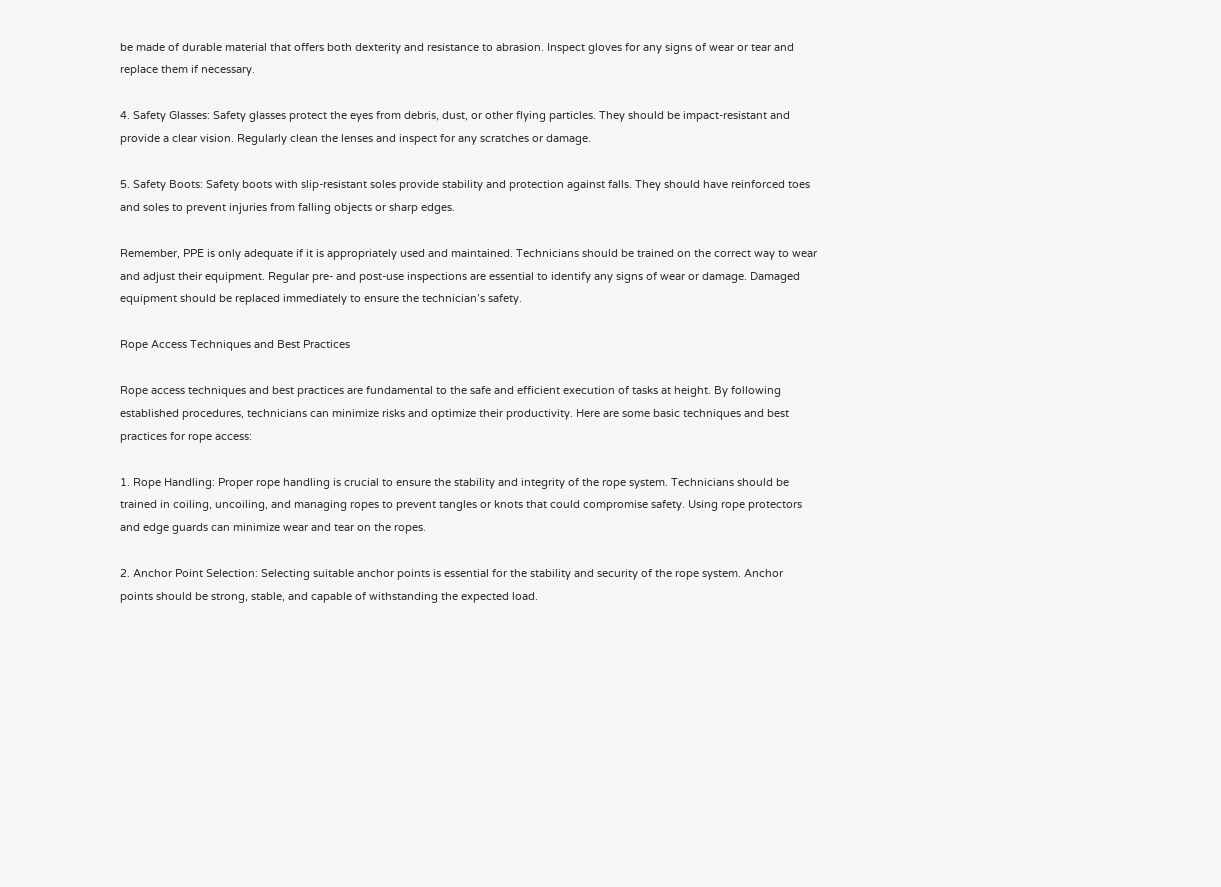be made of durable material that offers both dexterity and resistance to abrasion. Inspect gloves for any signs of wear or tear and replace them if necessary.

4. Safety Glasses: Safety glasses protect the eyes from debris, dust, or other flying particles. They should be impact-resistant and provide a clear vision. Regularly clean the lenses and inspect for any scratches or damage.

5. Safety Boots: Safety boots with slip-resistant soles provide stability and protection against falls. They should have reinforced toes and soles to prevent injuries from falling objects or sharp edges.

Remember, PPE is only adequate if it is appropriately used and maintained. Technicians should be trained on the correct way to wear and adjust their equipment. Regular pre- and post-use inspections are essential to identify any signs of wear or damage. Damaged equipment should be replaced immediately to ensure the technician’s safety.

Rope Access Techniques and Best Practices

Rope access techniques and best practices are fundamental to the safe and efficient execution of tasks at height. By following established procedures, technicians can minimize risks and optimize their productivity. Here are some basic techniques and best practices for rope access:

1. Rope Handling: Proper rope handling is crucial to ensure the stability and integrity of the rope system. Technicians should be trained in coiling, uncoiling, and managing ropes to prevent tangles or knots that could compromise safety. Using rope protectors and edge guards can minimize wear and tear on the ropes.

2. Anchor Point Selection: Selecting suitable anchor points is essential for the stability and security of the rope system. Anchor points should be strong, stable, and capable of withstanding the expected load.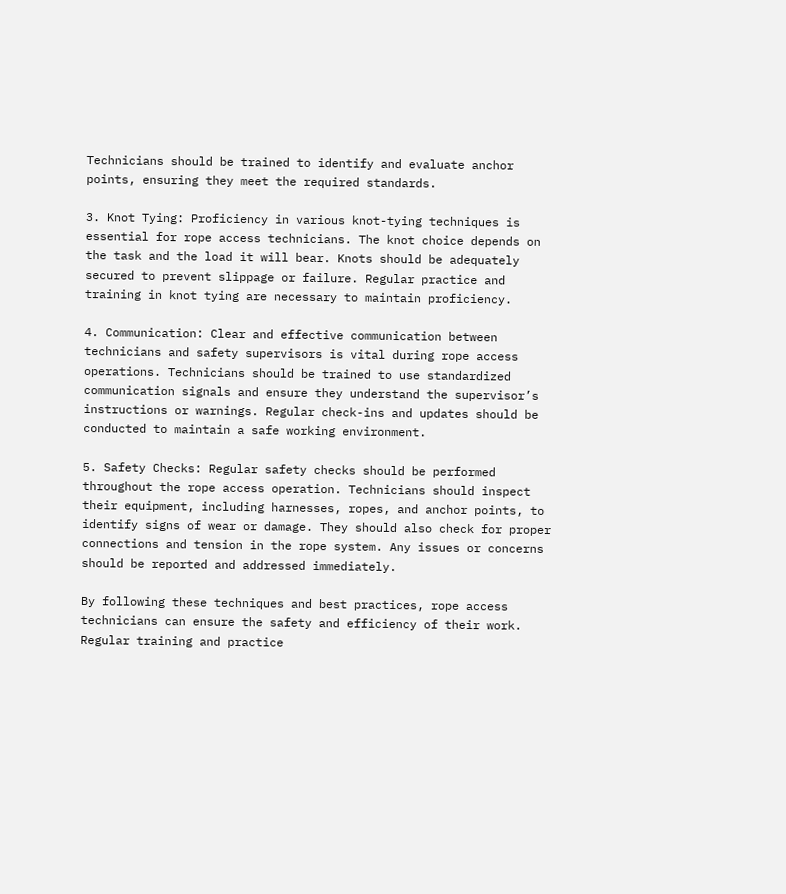Technicians should be trained to identify and evaluate anchor points, ensuring they meet the required standards.

3. Knot Tying: Proficiency in various knot-tying techniques is essential for rope access technicians. The knot choice depends on the task and the load it will bear. Knots should be adequately secured to prevent slippage or failure. Regular practice and training in knot tying are necessary to maintain proficiency.

4. Communication: Clear and effective communication between technicians and safety supervisors is vital during rope access operations. Technicians should be trained to use standardized communication signals and ensure they understand the supervisor’s instructions or warnings. Regular check-ins and updates should be conducted to maintain a safe working environment.

5. Safety Checks: Regular safety checks should be performed throughout the rope access operation. Technicians should inspect their equipment, including harnesses, ropes, and anchor points, to identify signs of wear or damage. They should also check for proper connections and tension in the rope system. Any issues or concerns should be reported and addressed immediately.

By following these techniques and best practices, rope access technicians can ensure the safety and efficiency of their work. Regular training and practice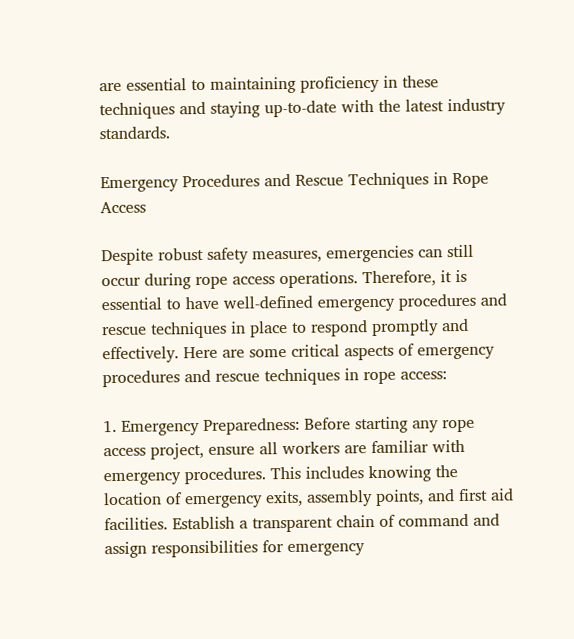are essential to maintaining proficiency in these techniques and staying up-to-date with the latest industry standards.

Emergency Procedures and Rescue Techniques in Rope Access

Despite robust safety measures, emergencies can still occur during rope access operations. Therefore, it is essential to have well-defined emergency procedures and rescue techniques in place to respond promptly and effectively. Here are some critical aspects of emergency procedures and rescue techniques in rope access:

1. Emergency Preparedness: Before starting any rope access project, ensure all workers are familiar with emergency procedures. This includes knowing the location of emergency exits, assembly points, and first aid facilities. Establish a transparent chain of command and assign responsibilities for emergency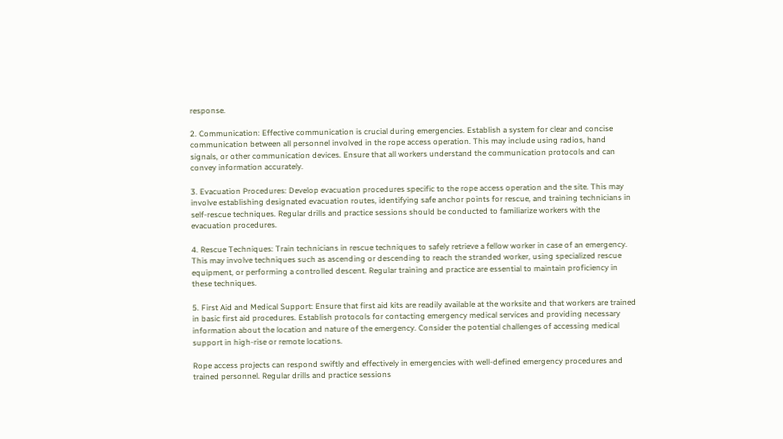response.

2. Communication: Effective communication is crucial during emergencies. Establish a system for clear and concise communication between all personnel involved in the rope access operation. This may include using radios, hand signals, or other communication devices. Ensure that all workers understand the communication protocols and can convey information accurately.

3. Evacuation Procedures: Develop evacuation procedures specific to the rope access operation and the site. This may involve establishing designated evacuation routes, identifying safe anchor points for rescue, and training technicians in self-rescue techniques. Regular drills and practice sessions should be conducted to familiarize workers with the evacuation procedures.

4. Rescue Techniques: Train technicians in rescue techniques to safely retrieve a fellow worker in case of an emergency. This may involve techniques such as ascending or descending to reach the stranded worker, using specialized rescue equipment, or performing a controlled descent. Regular training and practice are essential to maintain proficiency in these techniques.

5. First Aid and Medical Support: Ensure that first aid kits are readily available at the worksite and that workers are trained in basic first aid procedures. Establish protocols for contacting emergency medical services and providing necessary information about the location and nature of the emergency. Consider the potential challenges of accessing medical support in high-rise or remote locations.

Rope access projects can respond swiftly and effectively in emergencies with well-defined emergency procedures and trained personnel. Regular drills and practice sessions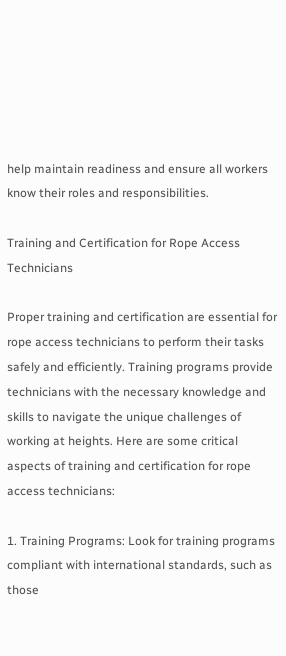help maintain readiness and ensure all workers know their roles and responsibilities.

Training and Certification for Rope Access Technicians

Proper training and certification are essential for rope access technicians to perform their tasks safely and efficiently. Training programs provide technicians with the necessary knowledge and skills to navigate the unique challenges of working at heights. Here are some critical aspects of training and certification for rope access technicians:

1. Training Programs: Look for training programs compliant with international standards, such as those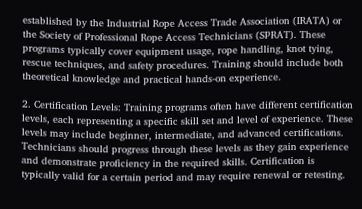established by the Industrial Rope Access Trade Association (IRATA) or the Society of Professional Rope Access Technicians (SPRAT). These programs typically cover equipment usage, rope handling, knot tying, rescue techniques, and safety procedures. Training should include both theoretical knowledge and practical hands-on experience.

2. Certification Levels: Training programs often have different certification levels, each representing a specific skill set and level of experience. These levels may include beginner, intermediate, and advanced certifications. Technicians should progress through these levels as they gain experience and demonstrate proficiency in the required skills. Certification is typically valid for a certain period and may require renewal or retesting.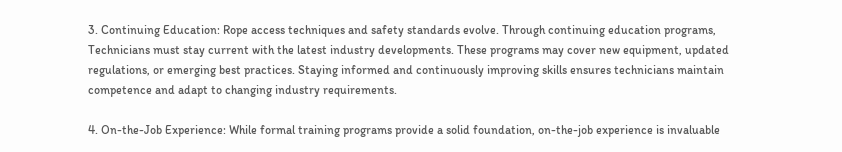3. Continuing Education: Rope access techniques and safety standards evolve. Through continuing education programs, Technicians must stay current with the latest industry developments. These programs may cover new equipment, updated regulations, or emerging best practices. Staying informed and continuously improving skills ensures technicians maintain competence and adapt to changing industry requirements.

4. On-the-Job Experience: While formal training programs provide a solid foundation, on-the-job experience is invaluable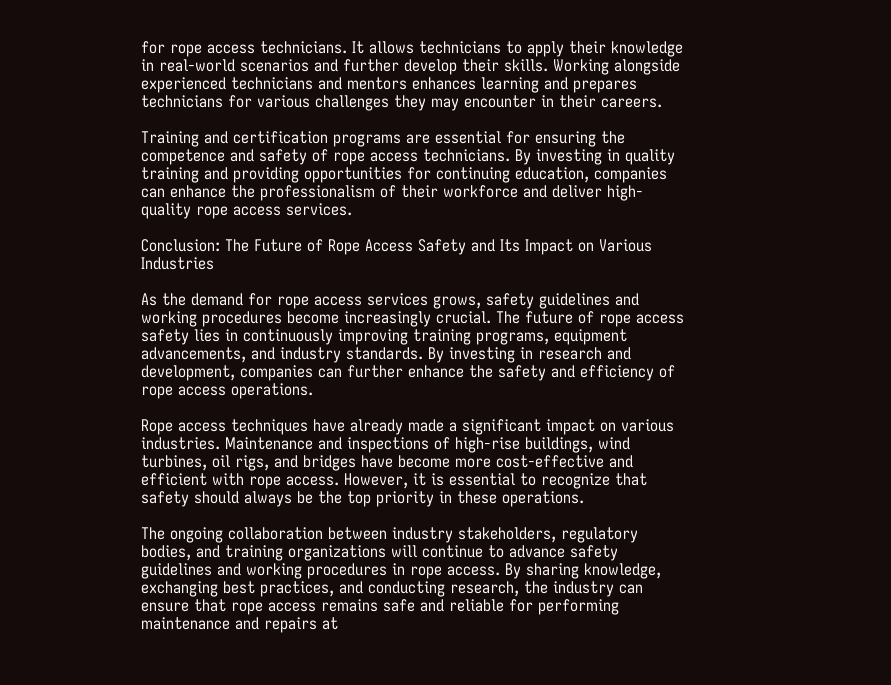for rope access technicians. It allows technicians to apply their knowledge in real-world scenarios and further develop their skills. Working alongside experienced technicians and mentors enhances learning and prepares technicians for various challenges they may encounter in their careers.

Training and certification programs are essential for ensuring the competence and safety of rope access technicians. By investing in quality training and providing opportunities for continuing education, companies can enhance the professionalism of their workforce and deliver high-quality rope access services.

Conclusion: The Future of Rope Access Safety and Its Impact on Various Industries

As the demand for rope access services grows, safety guidelines and working procedures become increasingly crucial. The future of rope access safety lies in continuously improving training programs, equipment advancements, and industry standards. By investing in research and development, companies can further enhance the safety and efficiency of rope access operations.

Rope access techniques have already made a significant impact on various industries. Maintenance and inspections of high-rise buildings, wind turbines, oil rigs, and bridges have become more cost-effective and efficient with rope access. However, it is essential to recognize that safety should always be the top priority in these operations.

The ongoing collaboration between industry stakeholders, regulatory bodies, and training organizations will continue to advance safety guidelines and working procedures in rope access. By sharing knowledge, exchanging best practices, and conducting research, the industry can ensure that rope access remains safe and reliable for performing maintenance and repairs at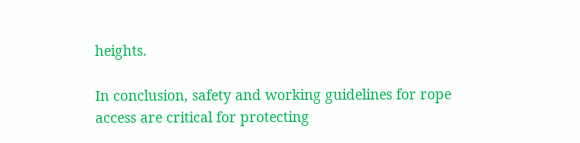heights.

In conclusion, safety and working guidelines for rope access are critical for protecting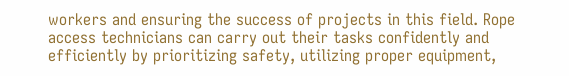workers and ensuring the success of projects in this field. Rope access technicians can carry out their tasks confidently and efficiently by prioritizing safety, utilizing proper equipment,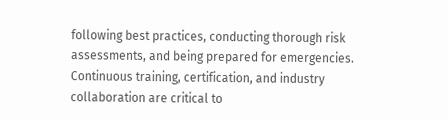following best practices, conducting thorough risk assessments, and being prepared for emergencies. Continuous training, certification, and industry collaboration are critical to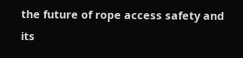the future of rope access safety and its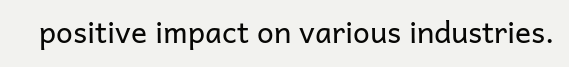positive impact on various industries.